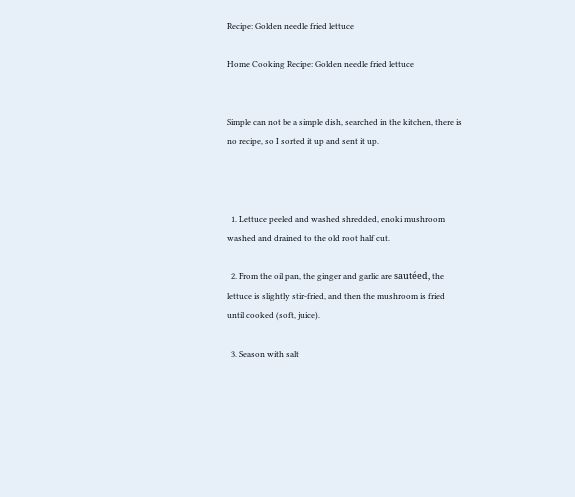Recipe: Golden needle fried lettuce

Home Cooking Recipe: Golden needle fried lettuce


Simple can not be a simple dish, searched in the kitchen, there is no recipe, so I sorted it up and sent it up.



  1. Lettuce peeled and washed shredded, enoki mushroom washed and drained to the old root half cut.

  2. From the oil pan, the ginger and garlic are sautéed, the lettuce is slightly stir-fried, and then the mushroom is fried until cooked (soft, juice).

  3. Season with salt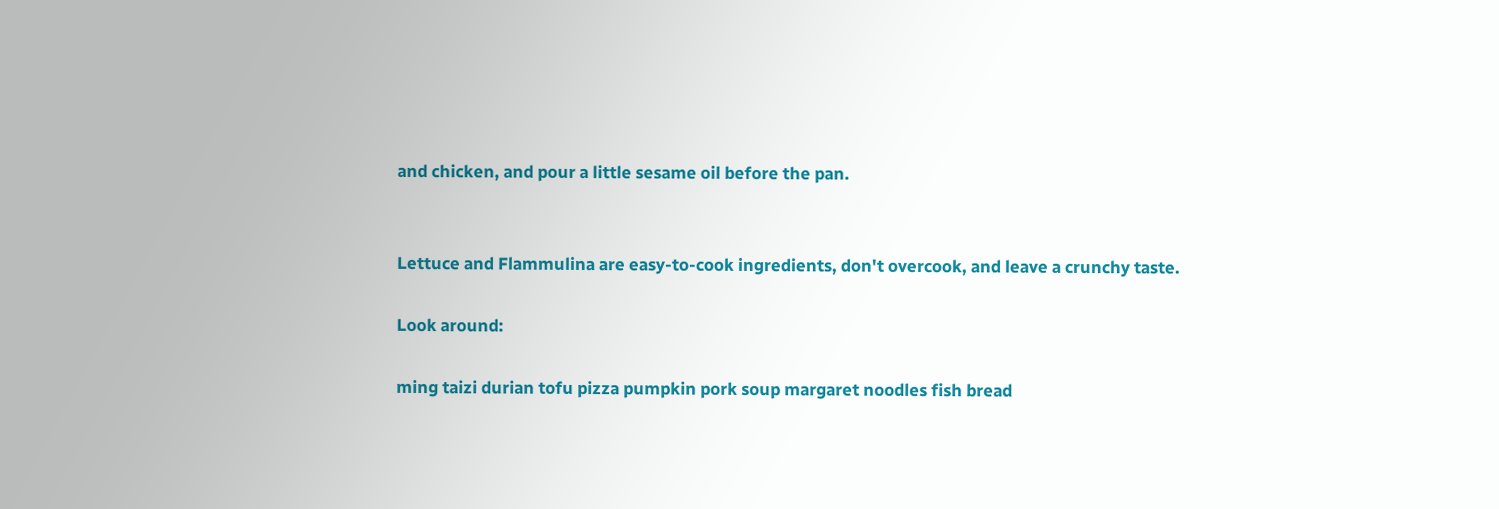and chicken, and pour a little sesame oil before the pan.


Lettuce and Flammulina are easy-to-cook ingredients, don't overcook, and leave a crunchy taste.

Look around:

ming taizi durian tofu pizza pumpkin pork soup margaret noodles fish bread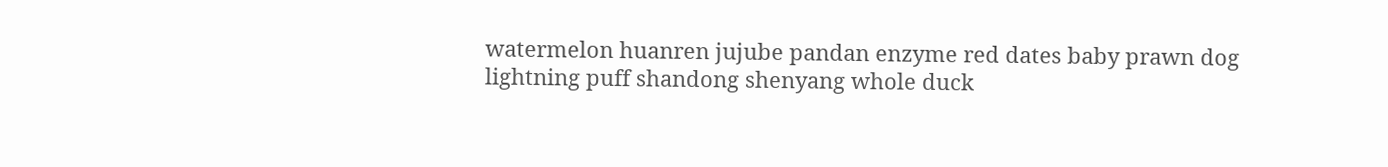watermelon huanren jujube pandan enzyme red dates baby prawn dog lightning puff shandong shenyang whole duck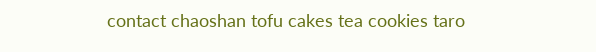contact chaoshan tofu cakes tea cookies taro